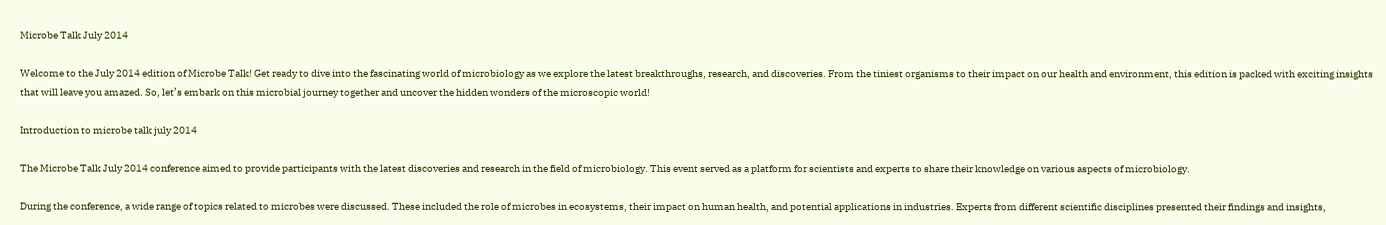Microbe Talk July 2014

Welcome to the July 2014 edition of Microbe Talk! Get ready to dive into the fascinating world of microbiology as we explore the latest breakthroughs, research, and discoveries. From the tiniest organisms to their impact on our health and environment, this edition is packed with exciting insights that will leave you amazed. So, let’s embark on this microbial journey together and uncover the hidden wonders of the microscopic world!

Introduction to microbe talk july 2014

The Microbe Talk July 2014 conference aimed to provide participants with the latest discoveries and research in the field of microbiology. This event served as a platform for scientists and experts to share their knowledge on various aspects of microbiology.

During the conference, a wide range of topics related to microbes were discussed. These included the role of microbes in ecosystems, their impact on human health, and potential applications in industries. Experts from different scientific disciplines presented their findings and insights,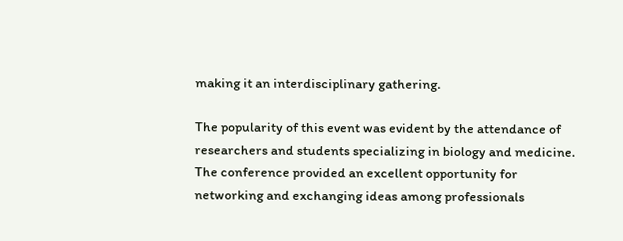making it an interdisciplinary gathering.

The popularity of this event was evident by the attendance of researchers and students specializing in biology and medicine. The conference provided an excellent opportunity for networking and exchanging ideas among professionals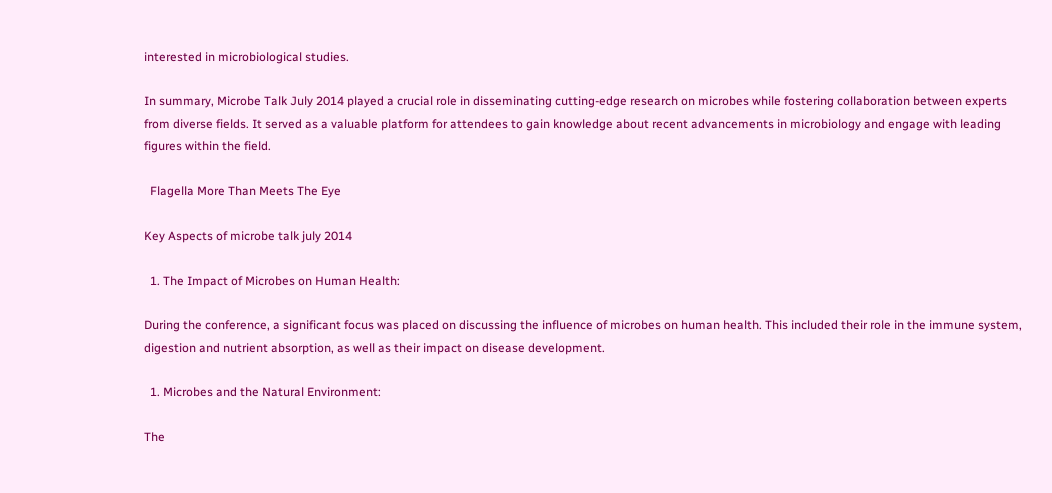interested in microbiological studies.

In summary, Microbe Talk July 2014 played a crucial role in disseminating cutting-edge research on microbes while fostering collaboration between experts from diverse fields. It served as a valuable platform for attendees to gain knowledge about recent advancements in microbiology and engage with leading figures within the field.

  Flagella More Than Meets The Eye

Key Aspects of microbe talk july 2014

  1. The Impact of Microbes on Human Health:

During the conference, a significant focus was placed on discussing the influence of microbes on human health. This included their role in the immune system, digestion and nutrient absorption, as well as their impact on disease development.

  1. Microbes and the Natural Environment:

The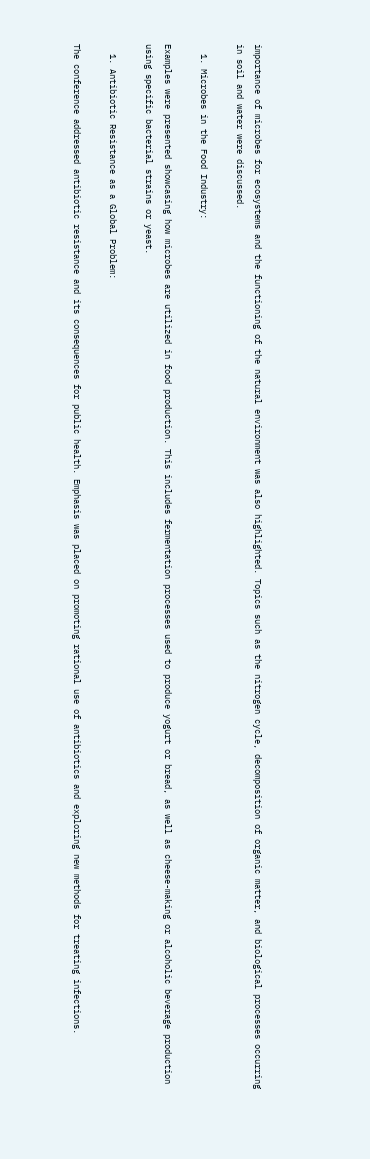importance of microbes for ecosystems and the functioning of the natural environment was also highlighted. Topics such as the nitrogen cycle, decomposition of organic matter, and biological processes occurring in soil and water were discussed.

  1. Microbes in the Food Industry:

Examples were presented showcasing how microbes are utilized in food production. This includes fermentation processes used to produce yogurt or bread, as well as cheese-making or alcoholic beverage production using specific bacterial strains or yeast.

  1. Antibiotic Resistance as a Global Problem:

The conference addressed antibiotic resistance and its consequences for public health. Emphasis was placed on promoting rational use of antibiotics and exploring new methods for treating infections.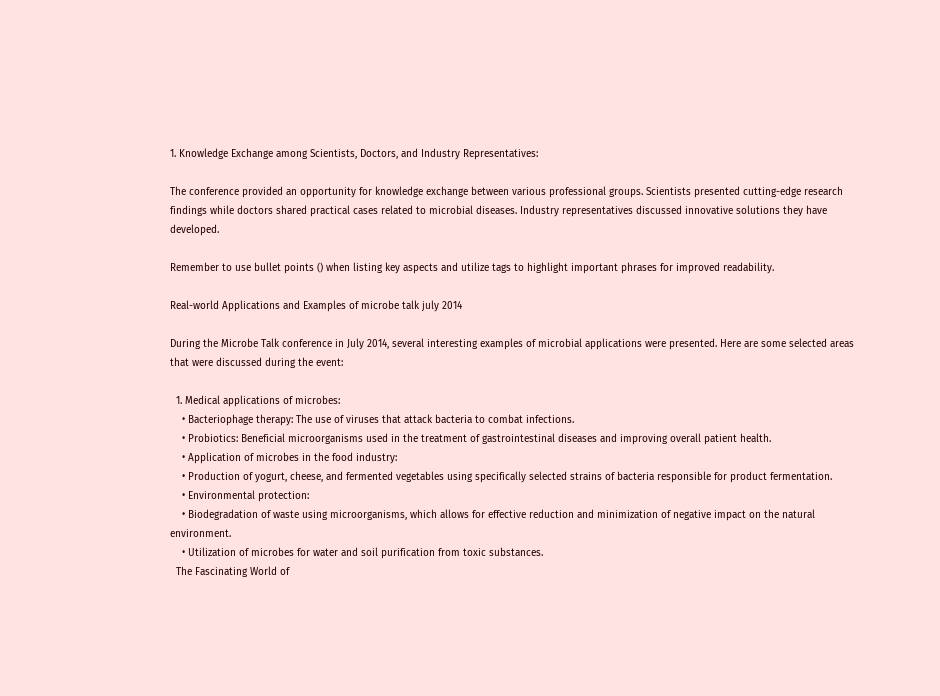1. Knowledge Exchange among Scientists, Doctors, and Industry Representatives:

The conference provided an opportunity for knowledge exchange between various professional groups. Scientists presented cutting-edge research findings while doctors shared practical cases related to microbial diseases. Industry representatives discussed innovative solutions they have developed.

Remember to use bullet points () when listing key aspects and utilize tags to highlight important phrases for improved readability.

Real-world Applications and Examples of microbe talk july 2014

During the Microbe Talk conference in July 2014, several interesting examples of microbial applications were presented. Here are some selected areas that were discussed during the event:

  1. Medical applications of microbes:
    • Bacteriophage therapy: The use of viruses that attack bacteria to combat infections.
    • Probiotics: Beneficial microorganisms used in the treatment of gastrointestinal diseases and improving overall patient health.
    • Application of microbes in the food industry:
    • Production of yogurt, cheese, and fermented vegetables using specifically selected strains of bacteria responsible for product fermentation.
    • Environmental protection:
    • Biodegradation of waste using microorganisms, which allows for effective reduction and minimization of negative impact on the natural environment.
    • Utilization of microbes for water and soil purification from toxic substances.
  The Fascinating World of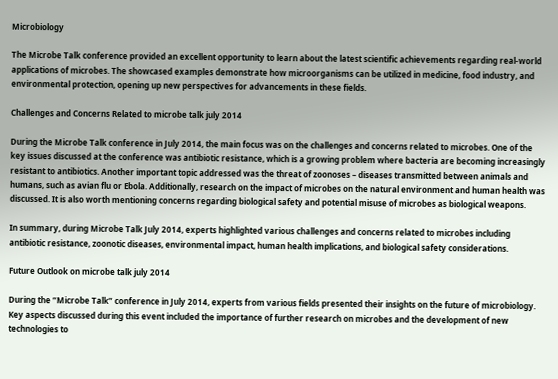Microbiology

The Microbe Talk conference provided an excellent opportunity to learn about the latest scientific achievements regarding real-world applications of microbes. The showcased examples demonstrate how microorganisms can be utilized in medicine, food industry, and environmental protection, opening up new perspectives for advancements in these fields.

Challenges and Concerns Related to microbe talk july 2014

During the Microbe Talk conference in July 2014, the main focus was on the challenges and concerns related to microbes. One of the key issues discussed at the conference was antibiotic resistance, which is a growing problem where bacteria are becoming increasingly resistant to antibiotics. Another important topic addressed was the threat of zoonoses – diseases transmitted between animals and humans, such as avian flu or Ebola. Additionally, research on the impact of microbes on the natural environment and human health was discussed. It is also worth mentioning concerns regarding biological safety and potential misuse of microbes as biological weapons.

In summary, during Microbe Talk July 2014, experts highlighted various challenges and concerns related to microbes including antibiotic resistance, zoonotic diseases, environmental impact, human health implications, and biological safety considerations.

Future Outlook on microbe talk july 2014

During the “Microbe Talk” conference in July 2014, experts from various fields presented their insights on the future of microbiology. Key aspects discussed during this event included the importance of further research on microbes and the development of new technologies to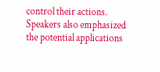control their actions. Speakers also emphasized the potential applications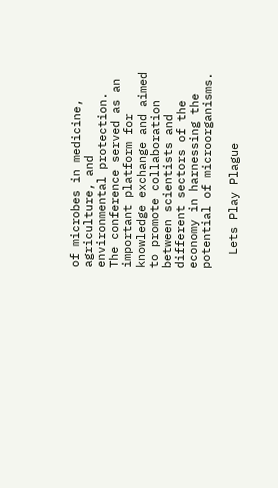of microbes in medicine, agriculture, and environmental protection. The conference served as an important platform for knowledge exchange and aimed to promote collaboration between scientists and different sectors of the economy in harnessing the potential of microorganisms.

  Lets Play Plague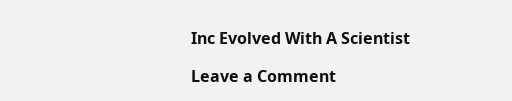Inc Evolved With A Scientist

Leave a Comment